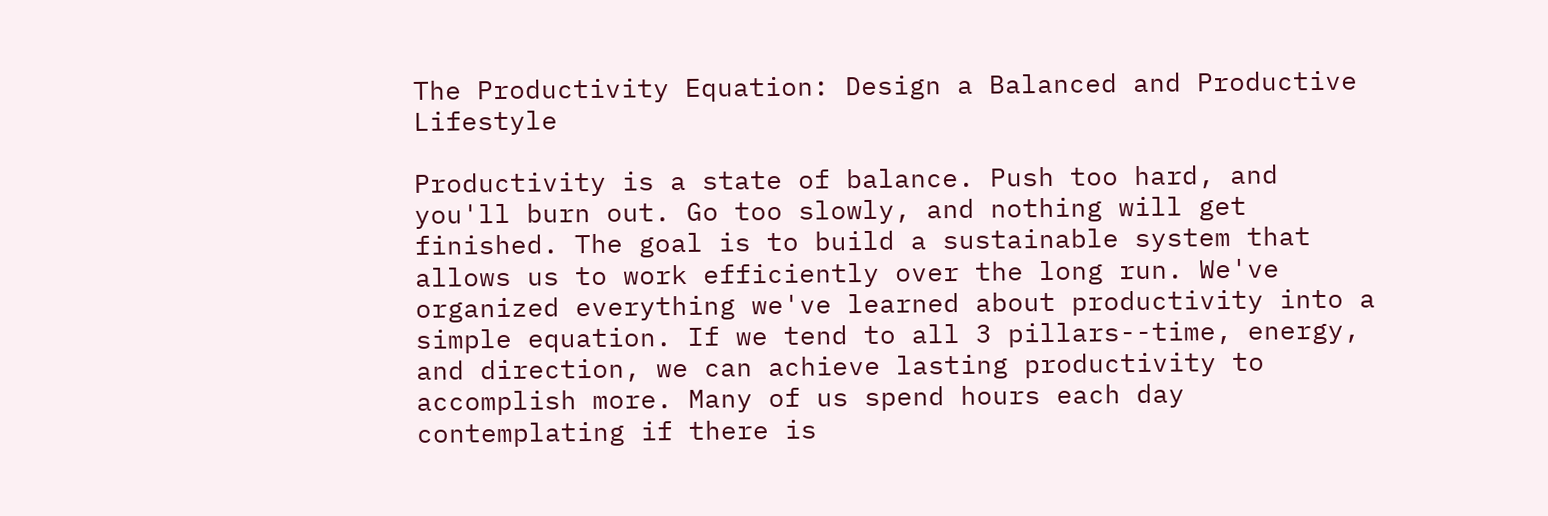The Productivity Equation: Design a Balanced and Productive Lifestyle

Productivity is a state of balance. Push too hard, and you'll burn out. Go too slowly, and nothing will get finished. The goal is to build a sustainable system that allows us to work efficiently over the long run. We've organized everything we've learned about productivity into a simple equation. If we tend to all 3 pillars--time, energy, and direction, we can achieve lasting productivity to accomplish more. Many of us spend hours each day contemplating if there is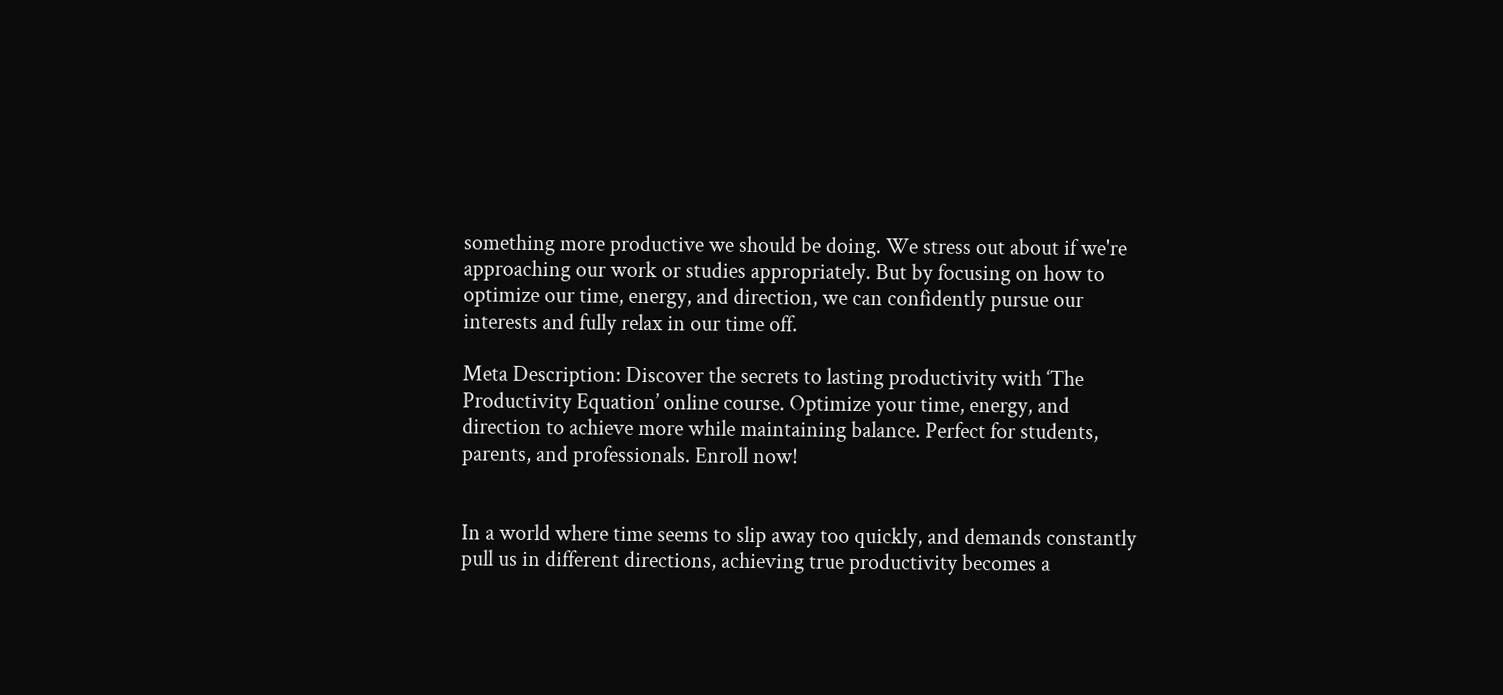something more productive we should be doing. We stress out about if we're approaching our work or studies appropriately. But by focusing on how to optimize our time, energy, and direction, we can confidently pursue our interests and fully relax in our time off.

Meta Description: Discover the secrets to lasting productivity with ‘The Productivity Equation’ online course. Optimize your time, energy, and direction to achieve more while maintaining balance. Perfect for students, parents, and professionals. Enroll now!


In a world where time seems to slip away too quickly, and demands constantly pull us in different directions, achieving true productivity becomes a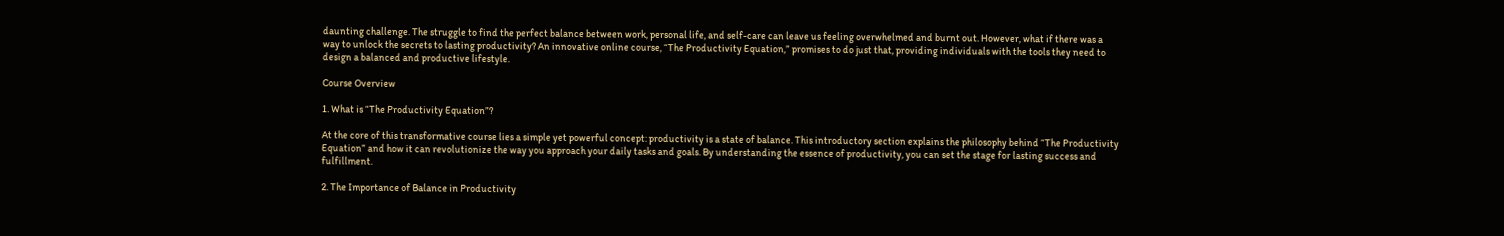daunting challenge. The struggle to find the perfect balance between work, personal life, and self-care can leave us feeling overwhelmed and burnt out. However, what if there was a way to unlock the secrets to lasting productivity? An innovative online course, “The Productivity Equation,” promises to do just that, providing individuals with the tools they need to design a balanced and productive lifestyle.

Course Overview

1. What is “The Productivity Equation”?

At the core of this transformative course lies a simple yet powerful concept: productivity is a state of balance. This introductory section explains the philosophy behind “The Productivity Equation” and how it can revolutionize the way you approach your daily tasks and goals. By understanding the essence of productivity, you can set the stage for lasting success and fulfillment.

2. The Importance of Balance in Productivity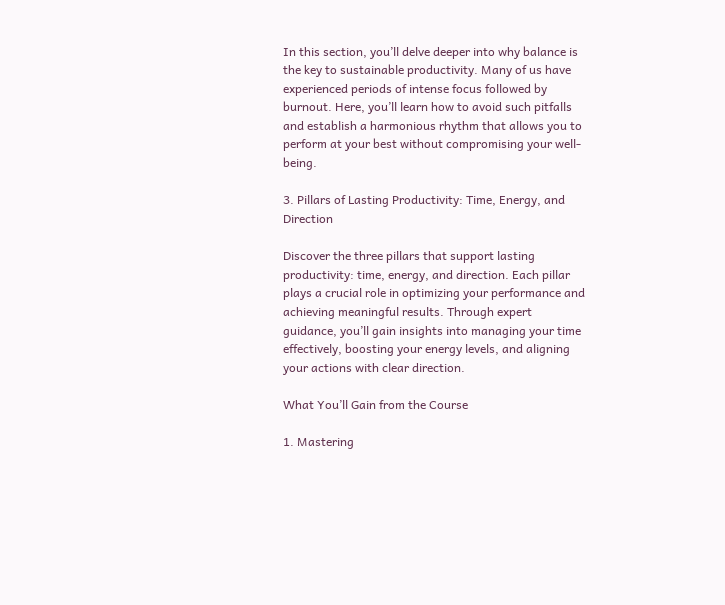In this section, you’ll delve deeper into why balance is the key to sustainable productivity. Many of us have experienced periods of intense focus followed by burnout. Here, you’ll learn how to avoid such pitfalls and establish a harmonious rhythm that allows you to perform at your best without compromising your well-being.

3. Pillars of Lasting Productivity: Time, Energy, and Direction

Discover the three pillars that support lasting productivity: time, energy, and direction. Each pillar plays a crucial role in optimizing your performance and achieving meaningful results. Through expert guidance, you’ll gain insights into managing your time effectively, boosting your energy levels, and aligning your actions with clear direction.

What You’ll Gain from the Course

1. Mastering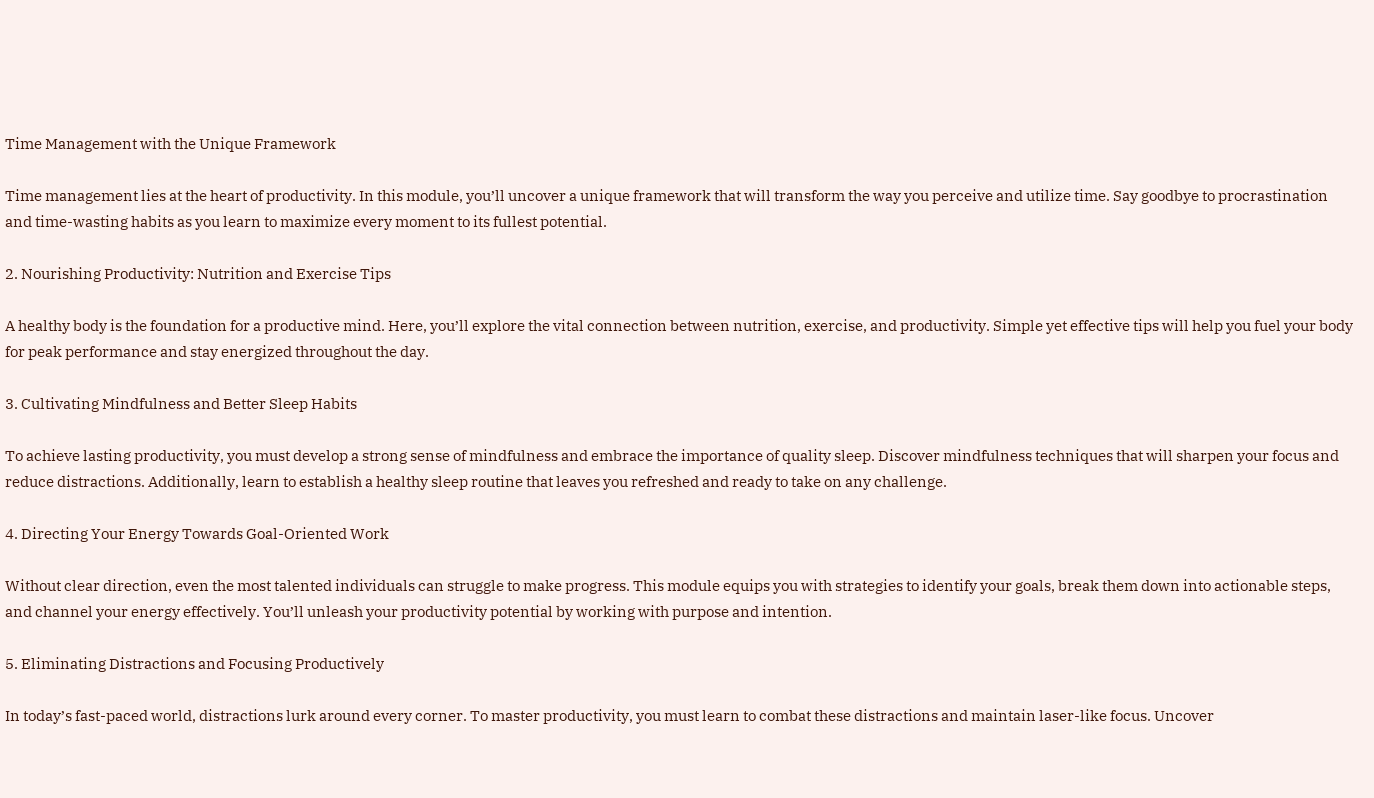Time Management with the Unique Framework

Time management lies at the heart of productivity. In this module, you’ll uncover a unique framework that will transform the way you perceive and utilize time. Say goodbye to procrastination and time-wasting habits as you learn to maximize every moment to its fullest potential.

2. Nourishing Productivity: Nutrition and Exercise Tips

A healthy body is the foundation for a productive mind. Here, you’ll explore the vital connection between nutrition, exercise, and productivity. Simple yet effective tips will help you fuel your body for peak performance and stay energized throughout the day.

3. Cultivating Mindfulness and Better Sleep Habits

To achieve lasting productivity, you must develop a strong sense of mindfulness and embrace the importance of quality sleep. Discover mindfulness techniques that will sharpen your focus and reduce distractions. Additionally, learn to establish a healthy sleep routine that leaves you refreshed and ready to take on any challenge.

4. Directing Your Energy Towards Goal-Oriented Work

Without clear direction, even the most talented individuals can struggle to make progress. This module equips you with strategies to identify your goals, break them down into actionable steps, and channel your energy effectively. You’ll unleash your productivity potential by working with purpose and intention.

5. Eliminating Distractions and Focusing Productively

In today’s fast-paced world, distractions lurk around every corner. To master productivity, you must learn to combat these distractions and maintain laser-like focus. Uncover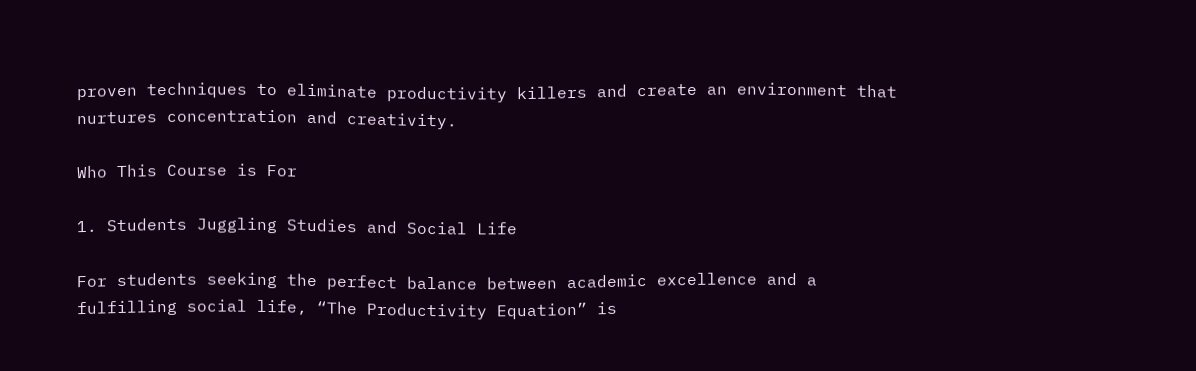proven techniques to eliminate productivity killers and create an environment that nurtures concentration and creativity.

Who This Course is For

1. Students Juggling Studies and Social Life

For students seeking the perfect balance between academic excellence and a fulfilling social life, “The Productivity Equation” is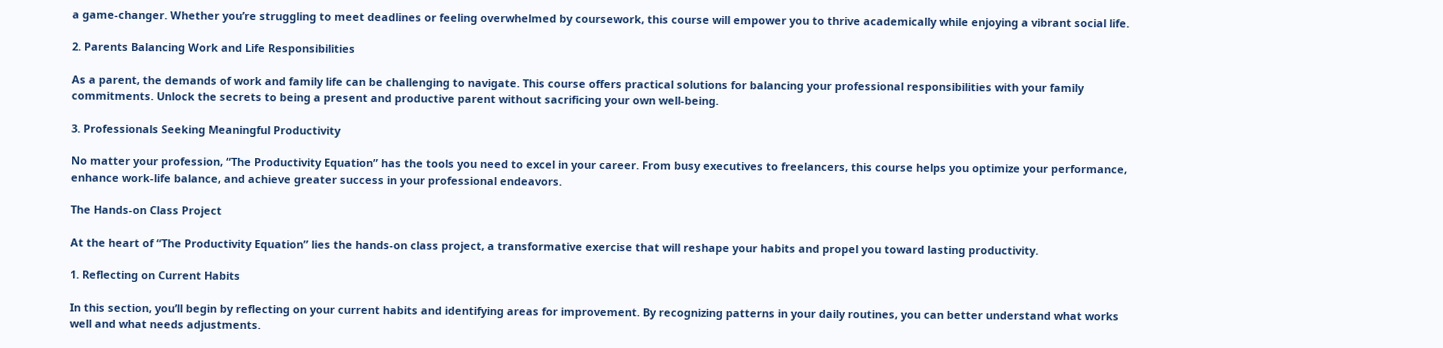a game-changer. Whether you’re struggling to meet deadlines or feeling overwhelmed by coursework, this course will empower you to thrive academically while enjoying a vibrant social life.

2. Parents Balancing Work and Life Responsibilities

As a parent, the demands of work and family life can be challenging to navigate. This course offers practical solutions for balancing your professional responsibilities with your family commitments. Unlock the secrets to being a present and productive parent without sacrificing your own well-being.

3. Professionals Seeking Meaningful Productivity

No matter your profession, “The Productivity Equation” has the tools you need to excel in your career. From busy executives to freelancers, this course helps you optimize your performance, enhance work-life balance, and achieve greater success in your professional endeavors.

The Hands-on Class Project

At the heart of “The Productivity Equation” lies the hands-on class project, a transformative exercise that will reshape your habits and propel you toward lasting productivity.

1. Reflecting on Current Habits

In this section, you’ll begin by reflecting on your current habits and identifying areas for improvement. By recognizing patterns in your daily routines, you can better understand what works well and what needs adjustments.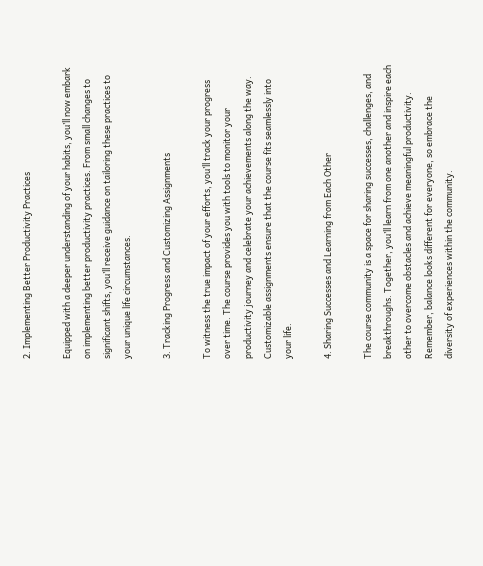2. Implementing Better Productivity Practices

Equipped with a deeper understanding of your habits, you’ll now embark on implementing better productivity practices. From small changes to significant shifts, you’ll receive guidance on tailoring these practices to your unique life circumstances.

3. Tracking Progress and Customizing Assignments

To witness the true impact of your efforts, you’ll track your progress over time. The course provides you with tools to monitor your productivity journey and celebrate your achievements along the way. Customizable assignments ensure that the course fits seamlessly into your life.

4. Sharing Successes and Learning from Each Other

The course community is a space for sharing successes, challenges, and breakthroughs. Together, you’ll learn from one another and inspire each other to overcome obstacles and achieve meaningful productivity. Remember, balance looks different for everyone, so embrace the diversity of experiences within the community.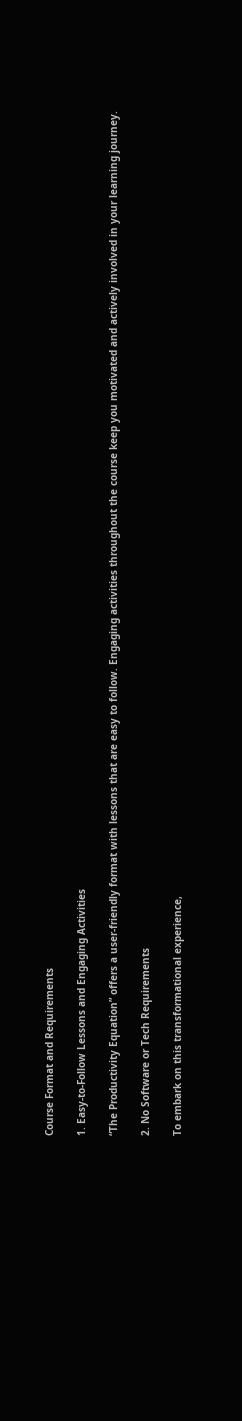Course Format and Requirements

1. Easy-to-Follow Lessons and Engaging Activities

“The Productivity Equation” offers a user-friendly format with lessons that are easy to follow. Engaging activities throughout the course keep you motivated and actively involved in your learning journey.

2. No Software or Tech Requirements

To embark on this transformational experience,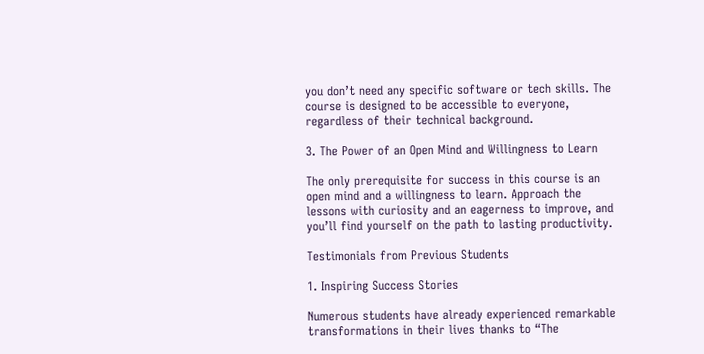you don’t need any specific software or tech skills. The course is designed to be accessible to everyone, regardless of their technical background.

3. The Power of an Open Mind and Willingness to Learn

The only prerequisite for success in this course is an open mind and a willingness to learn. Approach the lessons with curiosity and an eagerness to improve, and you’ll find yourself on the path to lasting productivity.

Testimonials from Previous Students

1. Inspiring Success Stories

Numerous students have already experienced remarkable transformations in their lives thanks to “The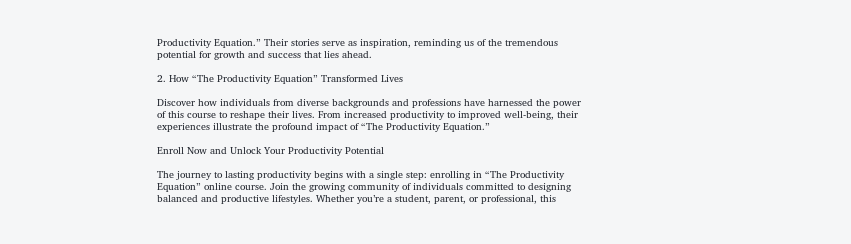Productivity Equation.” Their stories serve as inspiration, reminding us of the tremendous potential for growth and success that lies ahead.

2. How “The Productivity Equation” Transformed Lives

Discover how individuals from diverse backgrounds and professions have harnessed the power of this course to reshape their lives. From increased productivity to improved well-being, their experiences illustrate the profound impact of “The Productivity Equation.”

Enroll Now and Unlock Your Productivity Potential

The journey to lasting productivity begins with a single step: enrolling in “The Productivity Equation” online course. Join the growing community of individuals committed to designing balanced and productive lifestyles. Whether you’re a student, parent, or professional, this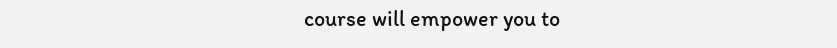course will empower you to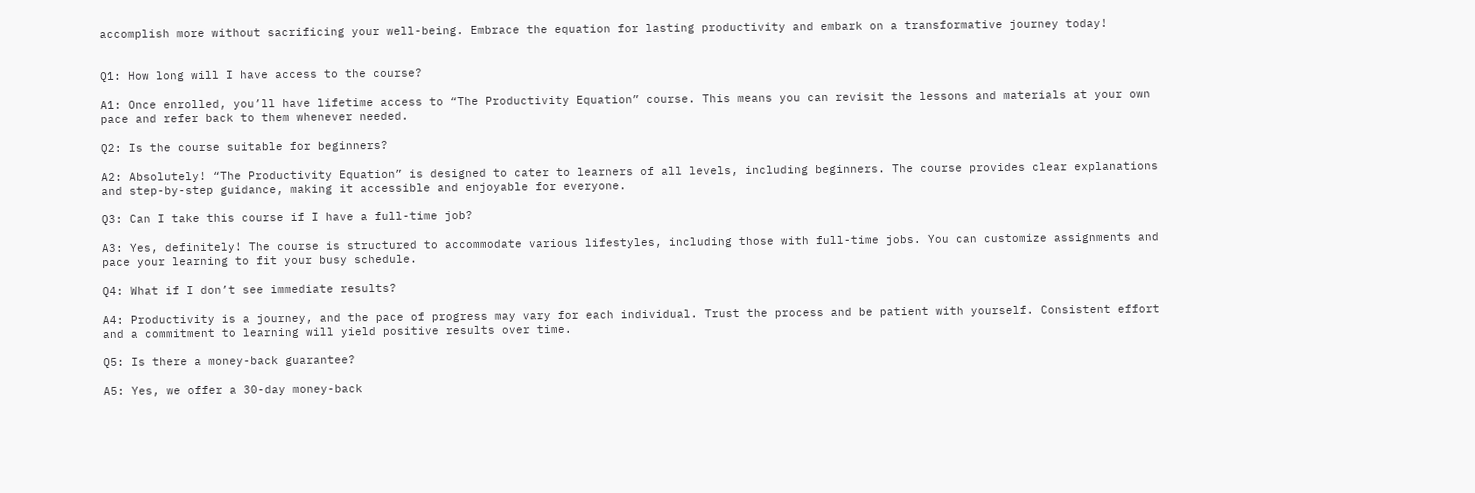accomplish more without sacrificing your well-being. Embrace the equation for lasting productivity and embark on a transformative journey today!


Q1: How long will I have access to the course?

A1: Once enrolled, you’ll have lifetime access to “The Productivity Equation” course. This means you can revisit the lessons and materials at your own pace and refer back to them whenever needed.

Q2: Is the course suitable for beginners?

A2: Absolutely! “The Productivity Equation” is designed to cater to learners of all levels, including beginners. The course provides clear explanations and step-by-step guidance, making it accessible and enjoyable for everyone.

Q3: Can I take this course if I have a full-time job?

A3: Yes, definitely! The course is structured to accommodate various lifestyles, including those with full-time jobs. You can customize assignments and pace your learning to fit your busy schedule.

Q4: What if I don’t see immediate results?

A4: Productivity is a journey, and the pace of progress may vary for each individual. Trust the process and be patient with yourself. Consistent effort and a commitment to learning will yield positive results over time.

Q5: Is there a money-back guarantee?

A5: Yes, we offer a 30-day money-back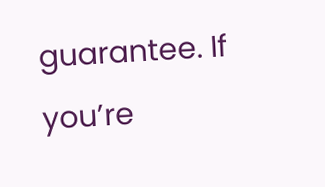guarantee. If you’re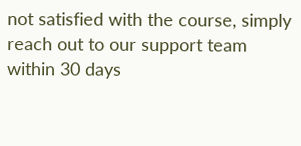not satisfied with the course, simply reach out to our support team within 30 days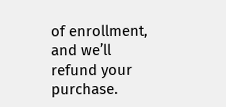of enrollment, and we’ll refund your purchase.